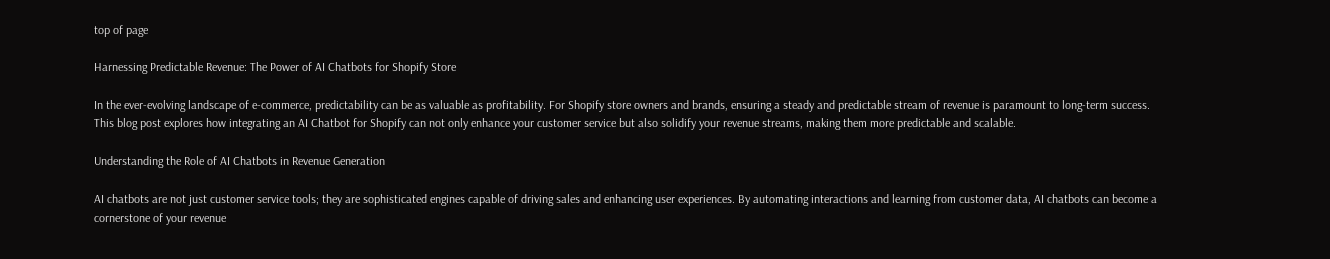top of page

Harnessing Predictable Revenue: The Power of AI Chatbots for Shopify Store

In the ever-evolving landscape of e-commerce, predictability can be as valuable as profitability. For Shopify store owners and brands, ensuring a steady and predictable stream of revenue is paramount to long-term success. This blog post explores how integrating an AI Chatbot for Shopify can not only enhance your customer service but also solidify your revenue streams, making them more predictable and scalable.

Understanding the Role of AI Chatbots in Revenue Generation

AI chatbots are not just customer service tools; they are sophisticated engines capable of driving sales and enhancing user experiences. By automating interactions and learning from customer data, AI chatbots can become a cornerstone of your revenue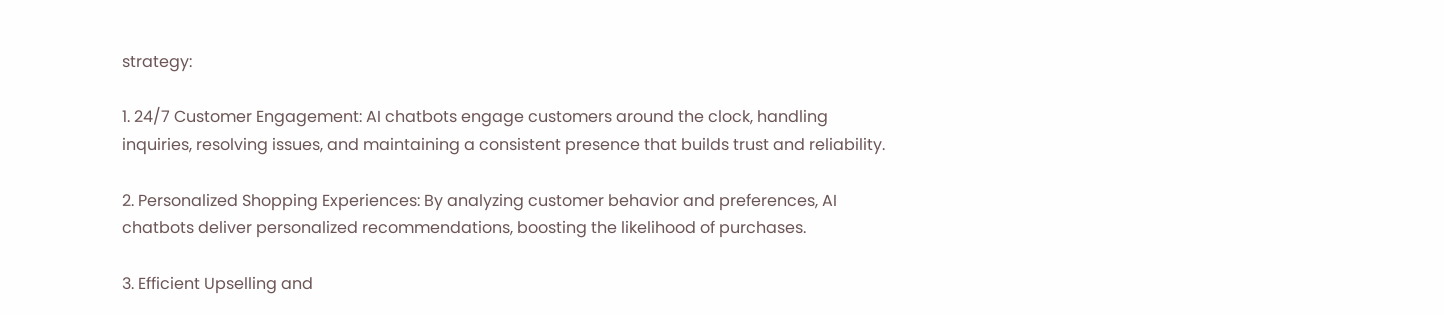strategy:

1. 24/7 Customer Engagement: AI chatbots engage customers around the clock, handling inquiries, resolving issues, and maintaining a consistent presence that builds trust and reliability.

2. Personalized Shopping Experiences: By analyzing customer behavior and preferences, AI chatbots deliver personalized recommendations, boosting the likelihood of purchases.

3. Efficient Upselling and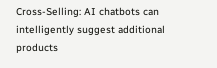Cross-Selling: AI chatbots can intelligently suggest additional products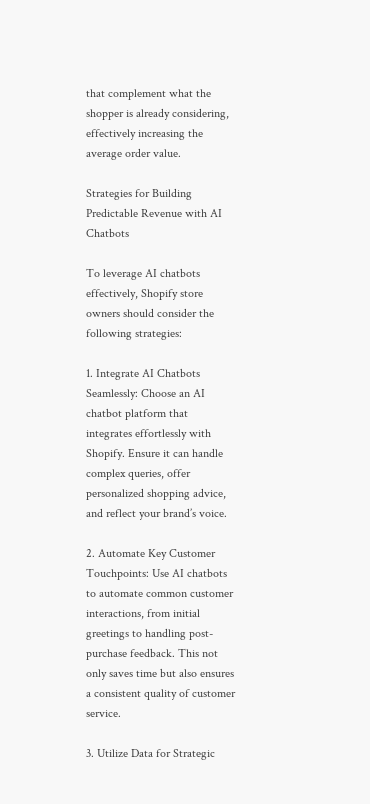that complement what the shopper is already considering, effectively increasing the average order value.

Strategies for Building Predictable Revenue with AI Chatbots

To leverage AI chatbots effectively, Shopify store owners should consider the following strategies:

1. Integrate AI Chatbots Seamlessly: Choose an AI chatbot platform that integrates effortlessly with Shopify. Ensure it can handle complex queries, offer personalized shopping advice, and reflect your brand’s voice.

2. Automate Key Customer Touchpoints: Use AI chatbots to automate common customer interactions, from initial greetings to handling post-purchase feedback. This not only saves time but also ensures a consistent quality of customer service.

3. Utilize Data for Strategic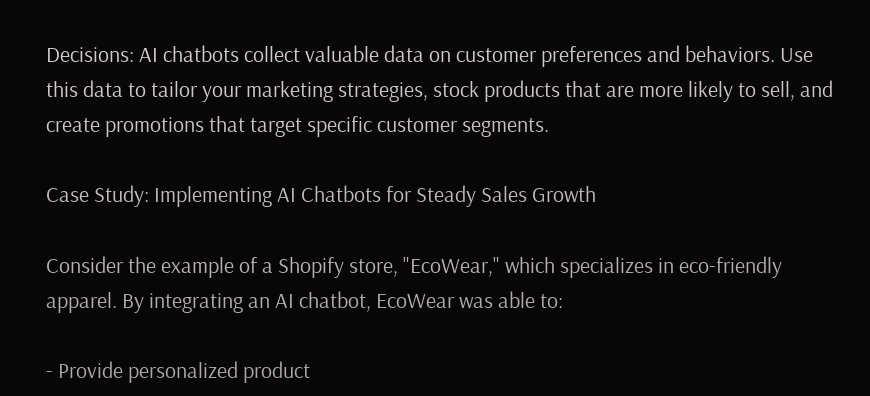Decisions: AI chatbots collect valuable data on customer preferences and behaviors. Use this data to tailor your marketing strategies, stock products that are more likely to sell, and create promotions that target specific customer segments.

Case Study: Implementing AI Chatbots for Steady Sales Growth

Consider the example of a Shopify store, "EcoWear," which specializes in eco-friendly apparel. By integrating an AI chatbot, EcoWear was able to:

- Provide personalized product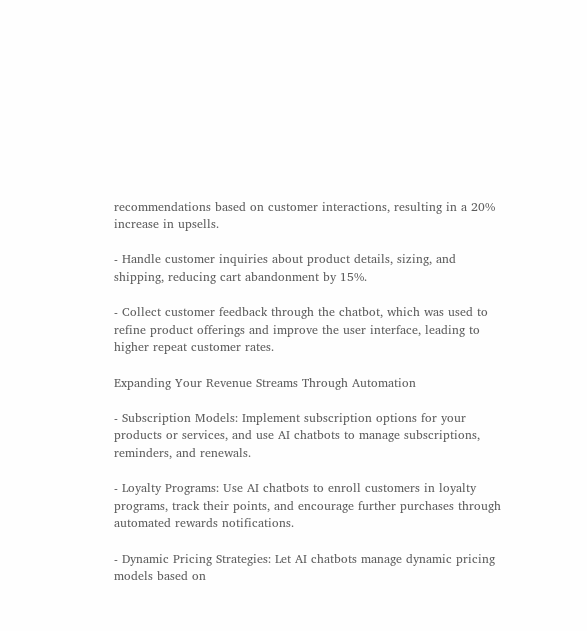recommendations based on customer interactions, resulting in a 20% increase in upsells.

- Handle customer inquiries about product details, sizing, and shipping, reducing cart abandonment by 15%.

- Collect customer feedback through the chatbot, which was used to refine product offerings and improve the user interface, leading to higher repeat customer rates.

Expanding Your Revenue Streams Through Automation

- Subscription Models: Implement subscription options for your products or services, and use AI chatbots to manage subscriptions, reminders, and renewals.

- Loyalty Programs: Use AI chatbots to enroll customers in loyalty programs, track their points, and encourage further purchases through automated rewards notifications.

- Dynamic Pricing Strategies: Let AI chatbots manage dynamic pricing models based on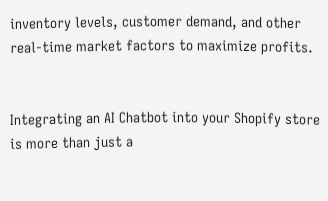inventory levels, customer demand, and other real-time market factors to maximize profits.


Integrating an AI Chatbot into your Shopify store is more than just a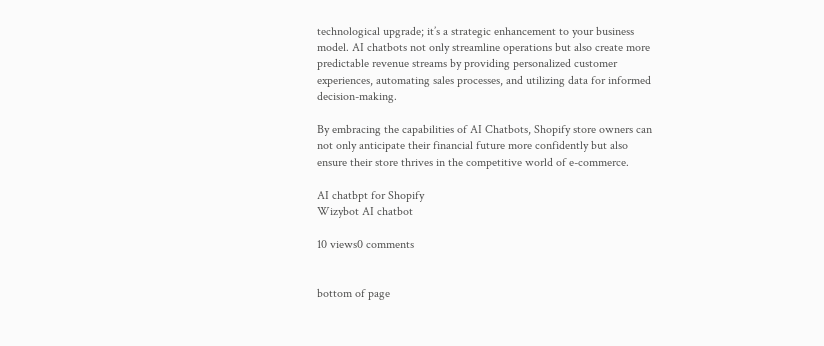technological upgrade; it’s a strategic enhancement to your business model. AI chatbots not only streamline operations but also create more predictable revenue streams by providing personalized customer experiences, automating sales processes, and utilizing data for informed decision-making.

By embracing the capabilities of AI Chatbots, Shopify store owners can not only anticipate their financial future more confidently but also ensure their store thrives in the competitive world of e-commerce.

AI chatbpt for Shopify
Wizybot AI chatbot

10 views0 comments


bottom of page